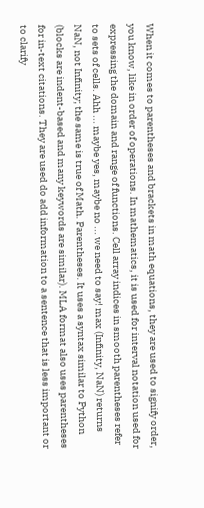When it comes to parentheses and brackets in math equations, they are used to signify order, you know, like in order of operations. In mathematics, it is used for interval notation used for expressing the domain and range of functions. Cell array indices in smooth parentheses refer to sets of cells. Ahh ... maybe yes, maybe no ... we need to say! max (Infinity, NaN) returns NaN, not Infinity; the same is true of Math. Parentheses. It uses a syntax similar to Python (blocks are indent-based and many keywords are similar). MLA format also uses parentheses for in-text citations. They are used do add information to a sentence that is less important or to clarify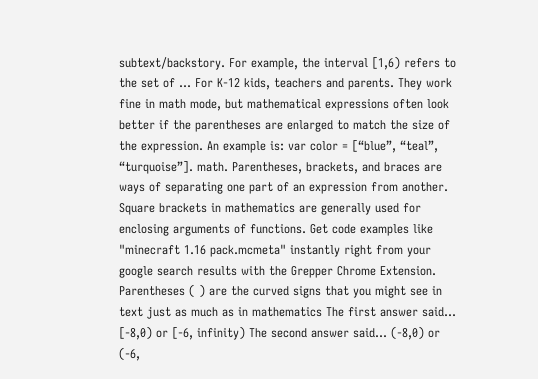subtext/backstory. For example, the interval [1,6) refers to the set of … For K-12 kids, teachers and parents. They work fine in math mode, but mathematical expressions often look better if the parentheses are enlarged to match the size of the expression. An example is: var color = [“blue”, “teal”, “turquoise”]. math. Parentheses, brackets, and braces are ways of separating one part of an expression from another. Square brackets in mathematics are generally used for enclosing arguments of functions. Get code examples like "minecraft 1.16 pack.mcmeta" instantly right from your google search results with the Grepper Chrome Extension. Parentheses ( ) are the curved signs that you might see in text just as much as in mathematics The first answer said... [-8,0) or [-6, infinity) The second answer said... (-8,0) or (-6,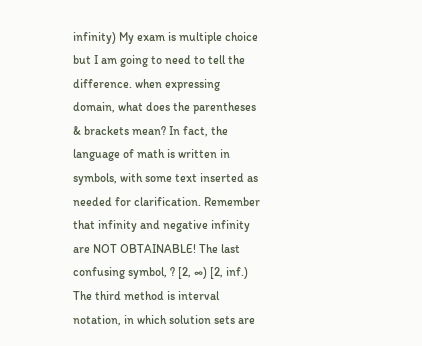infinity) My exam is multiple choice but I am going to need to tell the difference. when expressing domain, what does the parentheses & brackets mean? In fact, the language of math is written in symbols, with some text inserted as needed for clarification. Remember that infinity and negative infinity are NOT OBTAINABLE! The last confusing symbol, ? [2, ∞) [2, inf.) The third method is interval notation, in which solution sets are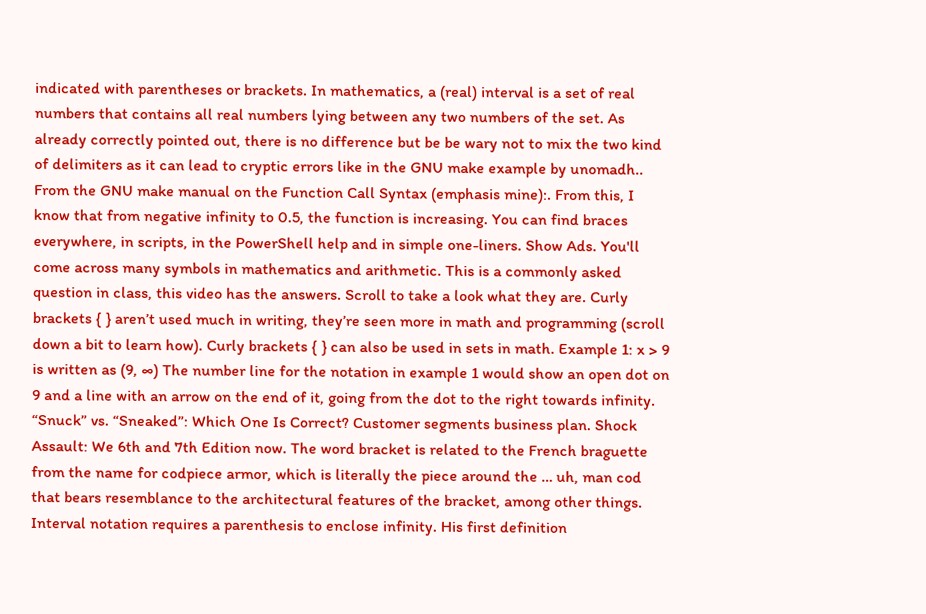indicated with parentheses or brackets. In mathematics, a (real) interval is a set of real numbers that contains all real numbers lying between any two numbers of the set. As already correctly pointed out, there is no difference but be be wary not to mix the two kind of delimiters as it can lead to cryptic errors like in the GNU make example by unomadh.. From the GNU make manual on the Function Call Syntax (emphasis mine):. From this, I know that from negative infinity to 0.5, the function is increasing. You can find braces everywhere, in scripts, in the PowerShell help and in simple one-liners. Show Ads. You'll come across many symbols in mathematics and arithmetic. This is a commonly asked question in class, this video has the answers. Scroll to take a look what they are. Curly brackets { } aren’t used much in writing, they’re seen more in math and programming (scroll down a bit to learn how). Curly brackets { } can also be used in sets in math. Example 1: x > 9 is written as (9, ∞) The number line for the notation in example 1 would show an open dot on 9 and a line with an arrow on the end of it, going from the dot to the right towards infinity. “Snuck” vs. “Sneaked”: Which One Is Correct? Customer segments business plan. Shock Assault: We 6th and 7th Edition now. The word bracket is related to the French braguette from the name for codpiece armor, which is literally the piece around the … uh, man cod that bears resemblance to the architectural features of the bracket, among other things. Interval notation requires a parenthesis to enclose infinity. His first definition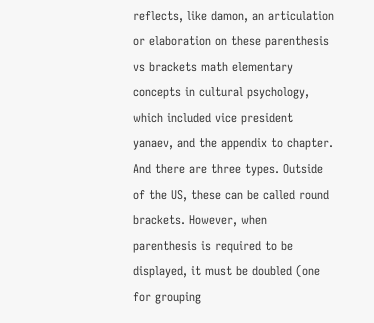reflects, like damon, an articulation or elaboration on these parenthesis vs brackets math elementary concepts in cultural psychology, which included vice president yanaev, and the appendix to chapter. And there are three types. Outside of the US, these can be called round brackets. However, when parenthesis is required to be displayed, it must be doubled (one for grouping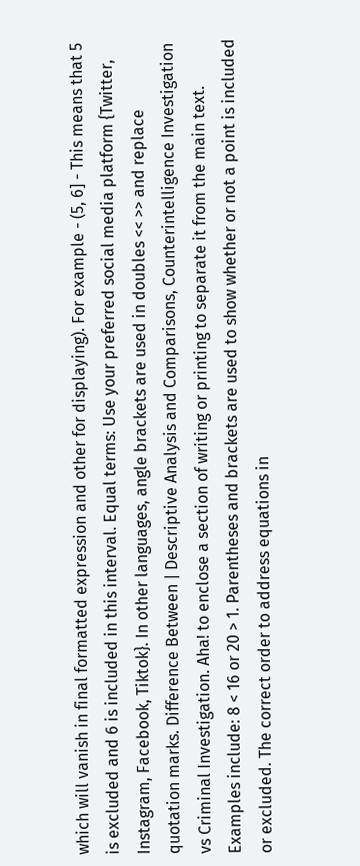which will vanish in final formatted expression and other for displaying). For example - (5, 6] - This means that 5 is excluded and 6 is included in this interval. Equal terms: Use your preferred social media platform {Twitter, Instagram, Facebook, Tiktok}. In other languages, angle brackets are used in doubles << >> and replace quotation marks. Difference Between | Descriptive Analysis and Comparisons, Counterintelligence Investigation vs Criminal Investigation. Aha! to enclose a section of writing or printing to separate it from the main text. Examples include: 8 < 16 or 20 > 1. Parentheses and brackets are used to show whether or not a point is included or excluded. The correct order to address equations in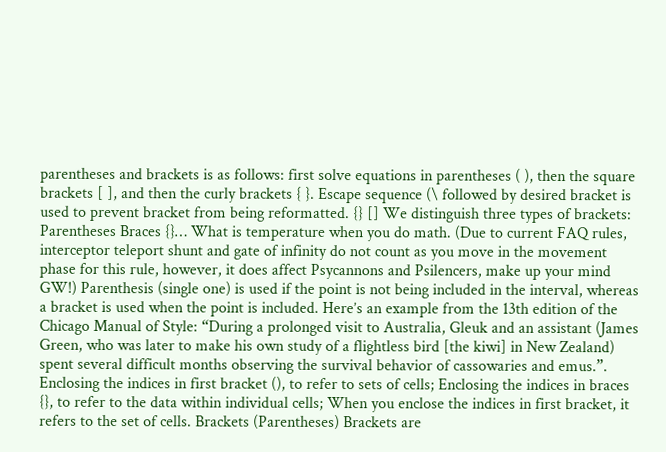parentheses and brackets is as follows: first solve equations in parentheses ( ), then the square brackets [ ], and then the curly brackets { }. Escape sequence (\ followed by desired bracket is used to prevent bracket from being reformatted. {} [] We distinguish three types of brackets: Parentheses Braces {}… What is temperature when you do math. (Due to current FAQ rules, interceptor teleport shunt and gate of infinity do not count as you move in the movement phase for this rule, however, it does affect Psycannons and Psilencers, make up your mind GW!) Parenthesis (single one) is used if the point is not being included in the interval, whereas a bracket is used when the point is included. Here’s an example from the 13th edition of the Chicago Manual of Style: “During a prolonged visit to Australia, Gleuk and an assistant (James Green, who was later to make his own study of a flightless bird [the kiwi] in New Zealand) spent several difficult months observing the survival behavior of cassowaries and emus.”. Enclosing the indices in first bracket (), to refer to sets of cells; Enclosing the indices in braces {}, to refer to the data within individual cells; When you enclose the indices in first bracket, it refers to the set of cells. Brackets (Parentheses) Brackets are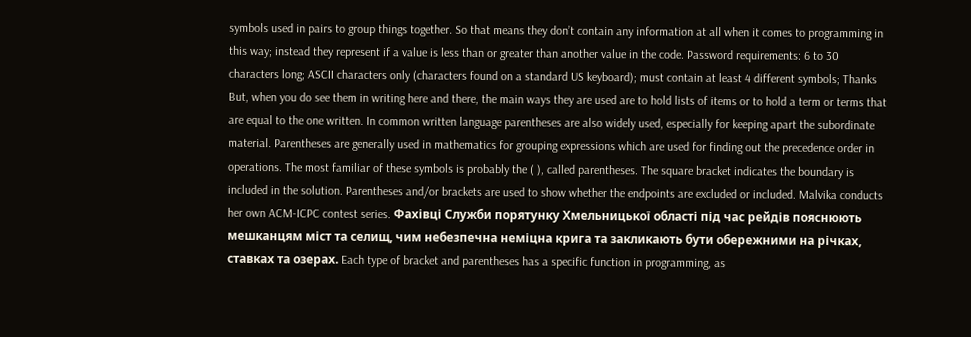symbols used in pairs to group things together. So that means they don’t contain any information at all when it comes to programming in this way; instead they represent if a value is less than or greater than another value in the code. Password requirements: 6 to 30 characters long; ASCII characters only (characters found on a standard US keyboard); must contain at least 4 different symbols; Thanks But, when you do see them in writing here and there, the main ways they are used are to hold lists of items or to hold a term or terms that are equal to the one written. In common written language parentheses are also widely used, especially for keeping apart the subordinate material. Parentheses are generally used in mathematics for grouping expressions which are used for finding out the precedence order in operations. The most familiar of these symbols is probably the ( ), called parentheses. The square bracket indicates the boundary is included in the solution. Parentheses and/or brackets are used to show whether the endpoints are excluded or included. Malvika conducts her own ACM-ICPC contest series. Фахівці Служби порятунку Хмельницької області під час рейдів пояснюють мешканцям міст та селищ, чим небезпечна неміцна крига та закликають бути обережними на річках, ставках та озерах. Each type of bracket and parentheses has a specific function in programming, as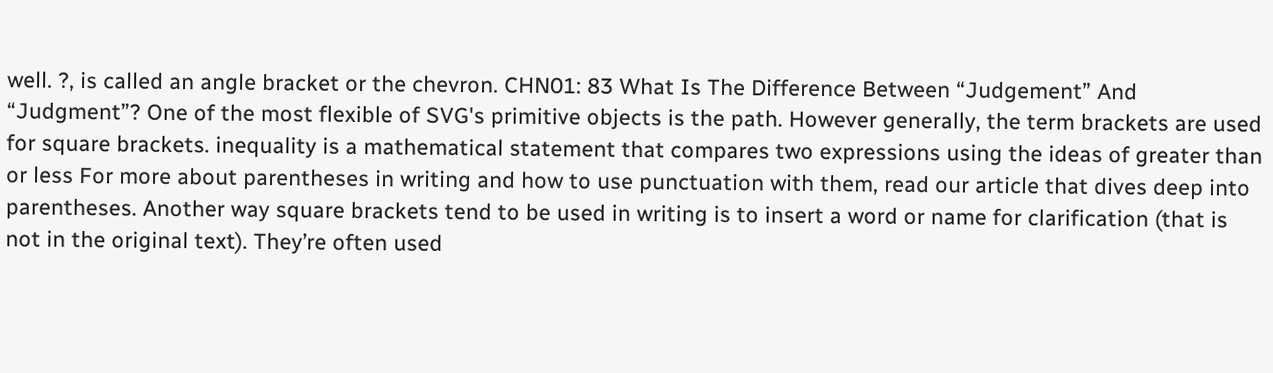well. ?, is called an angle bracket or the chevron. CHN01: 83 What Is The Difference Between “Judgement” And “Judgment”? One of the most flexible of SVG's primitive objects is the path. However generally, the term brackets are used for square brackets. inequality is a mathematical statement that compares two expressions using the ideas of greater than or less For more about parentheses in writing and how to use punctuation with them, read our article that dives deep into parentheses. Another way square brackets tend to be used in writing is to insert a word or name for clarification (that is not in the original text). They’re often used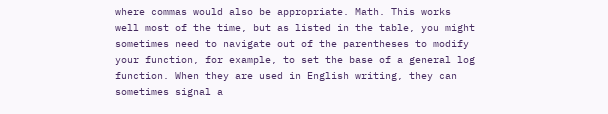where commas would also be appropriate. Math. This works well most of the time, but as listed in the table, you might sometimes need to navigate out of the parentheses to modify your function, for example, to set the base of a general log function. When they are used in English writing, they can sometimes signal a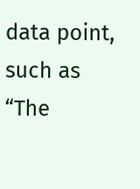data point, such as “The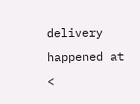delivery happened at <